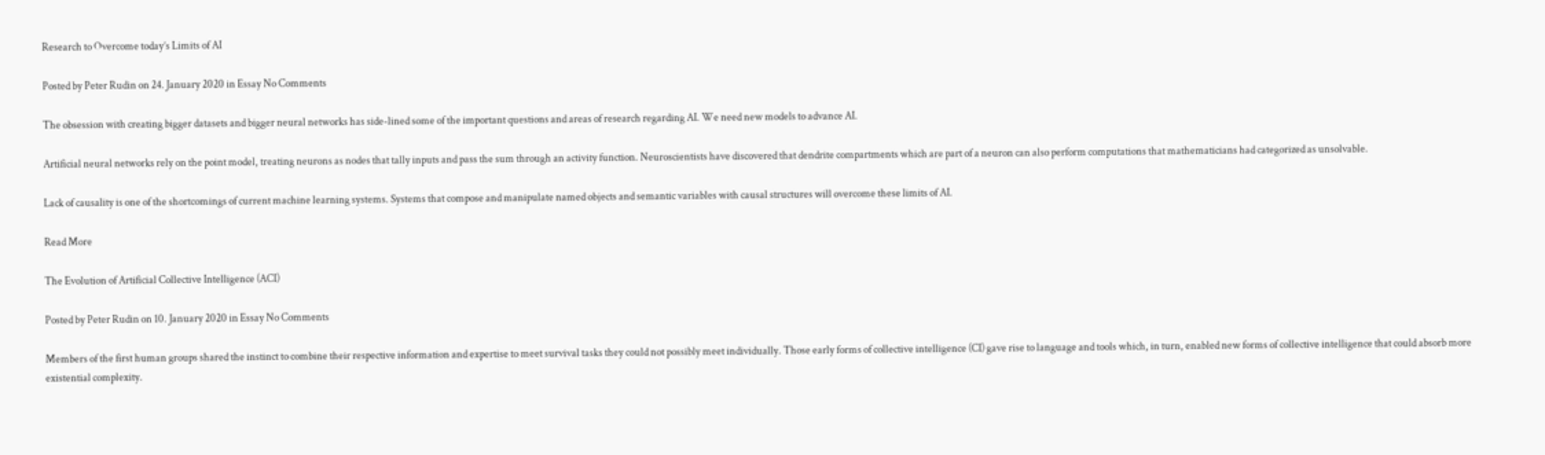Research to Overcome today’s Limits of AI

Posted by Peter Rudin on 24. January 2020 in Essay No Comments

The obsession with creating bigger datasets and bigger neural networks has side-lined some of the important questions and areas of research regarding AI. We need new models to advance AI.

Artificial neural networks rely on the point model, treating neurons as nodes that tally inputs and pass the sum through an activity function. Neuroscientists have discovered that dendrite compartments which are part of a neuron can also perform computations that mathematicians had categorized as unsolvable.

Lack of causality is one of the shortcomings of current machine learning systems. Systems that compose and manipulate named objects and semantic variables with causal structures will overcome these limits of AI.

Read More

The Evolution of Artificial Collective Intelligence (ACI)

Posted by Peter Rudin on 10. January 2020 in Essay No Comments

Members of the first human groups shared the instinct to combine their respective information and expertise to meet survival tasks they could not possibly meet individually. Those early forms of collective intelligence (CI) gave rise to language and tools which, in turn, enabled new forms of collective intelligence that could absorb more existential complexity.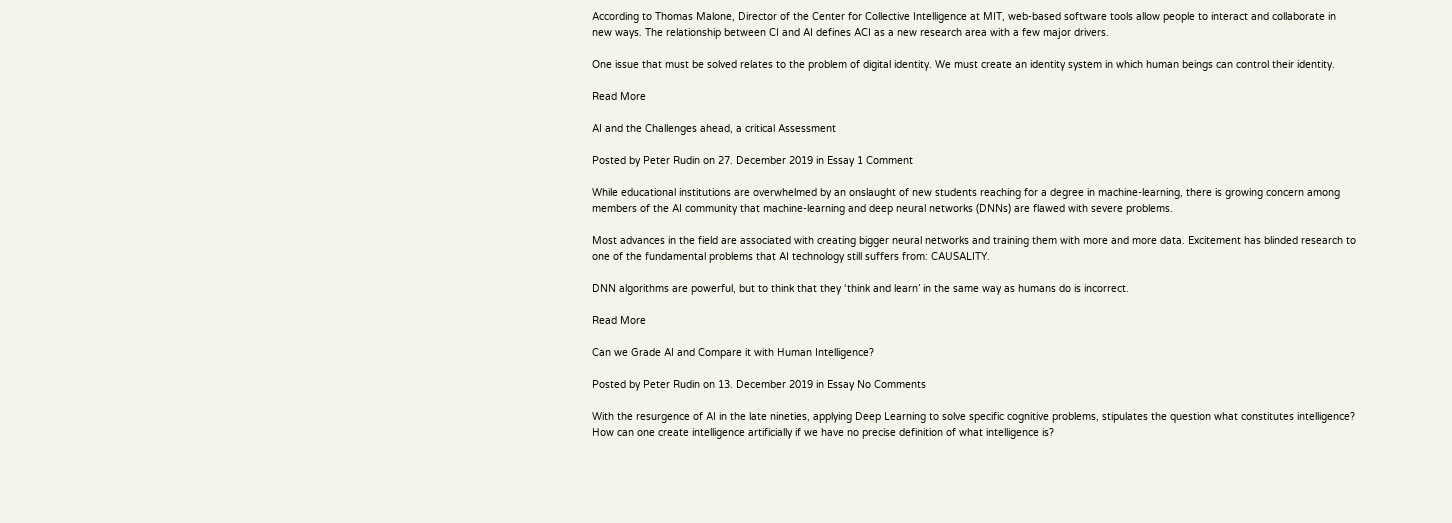According to Thomas Malone, Director of the Center for Collective Intelligence at MIT, web-based software tools allow people to interact and collaborate in new ways. The relationship between CI and AI defines ACI as a new research area with a few major drivers.

One issue that must be solved relates to the problem of digital identity. We must create an identity system in which human beings can control their identity.

Read More

AI and the Challenges ahead, a critical Assessment

Posted by Peter Rudin on 27. December 2019 in Essay 1 Comment

While educational institutions are overwhelmed by an onslaught of new students reaching for a degree in machine-learning, there is growing concern among members of the AI community that machine-learning and deep neural networks (DNNs) are flawed with severe problems.

Most advances in the field are associated with creating bigger neural networks and training them with more and more data. Excitement has blinded research to one of the fundamental problems that AI technology still suffers from: CAUSALITY.

DNN algorithms are powerful, but to think that they ‘think and learn’ in the same way as humans do is incorrect.

Read More

Can we Grade AI and Compare it with Human Intelligence?

Posted by Peter Rudin on 13. December 2019 in Essay No Comments

With the resurgence of AI in the late nineties, applying Deep Learning to solve specific cognitive problems, stipulates the question what constitutes intelligence? How can one create intelligence artificially if we have no precise definition of what intelligence is?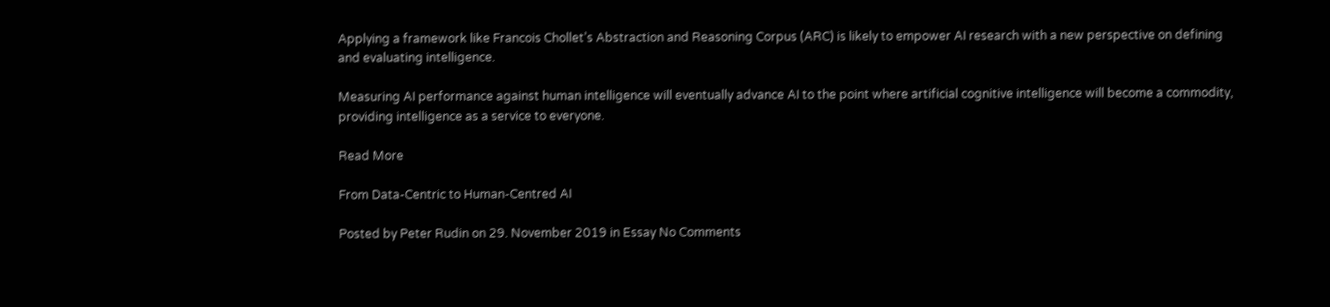Applying a framework like Francois Chollet’s Abstraction and Reasoning Corpus (ARC) is likely to empower AI research with a new perspective on defining and evaluating intelligence.

Measuring AI performance against human intelligence will eventually advance AI to the point where artificial cognitive intelligence will become a commodity, providing intelligence as a service to everyone.

Read More

From Data-Centric to Human-Centred AI

Posted by Peter Rudin on 29. November 2019 in Essay No Comments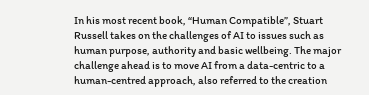In his most recent book, “Human Compatible”, Stuart Russell takes on the challenges of AI to issues such as human purpose, authority and basic wellbeing. The major challenge ahead is to move AI from a data-centric to a human-centred approach, also referred to the creation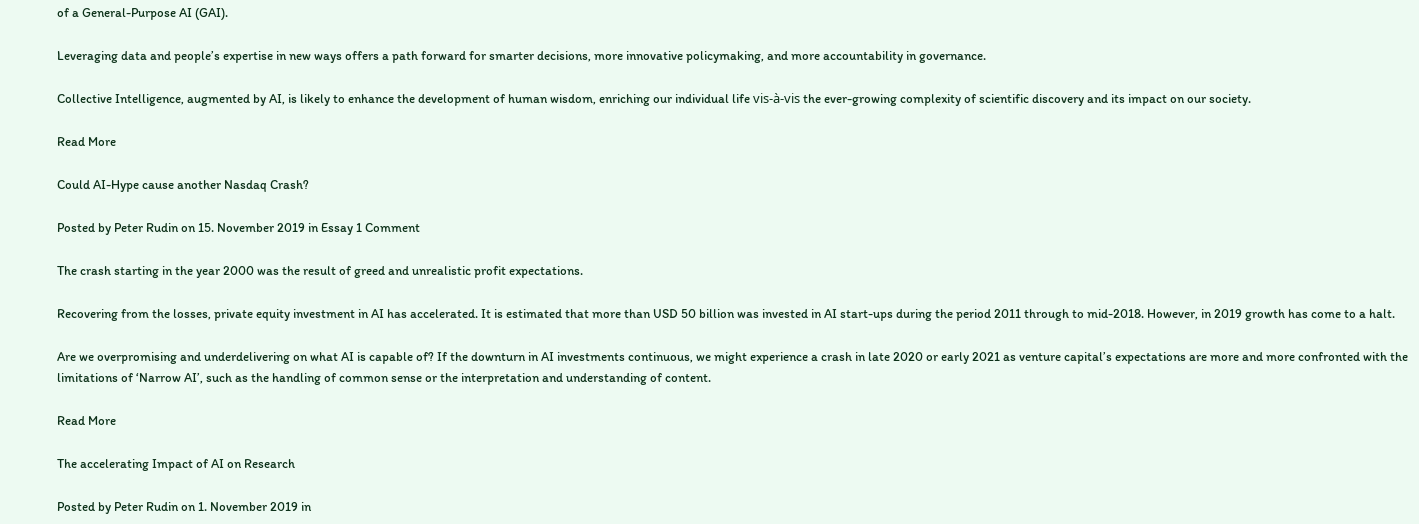of a General-Purpose AI (GAI).

Leveraging data and people’s expertise in new ways offers a path forward for smarter decisions, more innovative policymaking, and more accountability in governance.

Collective Intelligence, augmented by AI, is likely to enhance the development of human wisdom, enriching our individual life vis-à-vis the ever-growing complexity of scientific discovery and its impact on our society.

Read More

Could AI-Hype cause another Nasdaq Crash?

Posted by Peter Rudin on 15. November 2019 in Essay 1 Comment

The crash starting in the year 2000 was the result of greed and unrealistic profit expectations.

Recovering from the losses, private equity investment in AI has accelerated. It is estimated that more than USD 50 billion was invested in AI start-ups during the period 2011 through to mid-2018. However, in 2019 growth has come to a halt.

Are we overpromising and underdelivering on what AI is capable of? If the downturn in AI investments continuous, we might experience a crash in late 2020 or early 2021 as venture capital’s expectations are more and more confronted with the limitations of ‘Narrow AI’, such as the handling of common sense or the interpretation and understanding of content.

Read More

The accelerating Impact of AI on Research

Posted by Peter Rudin on 1. November 2019 in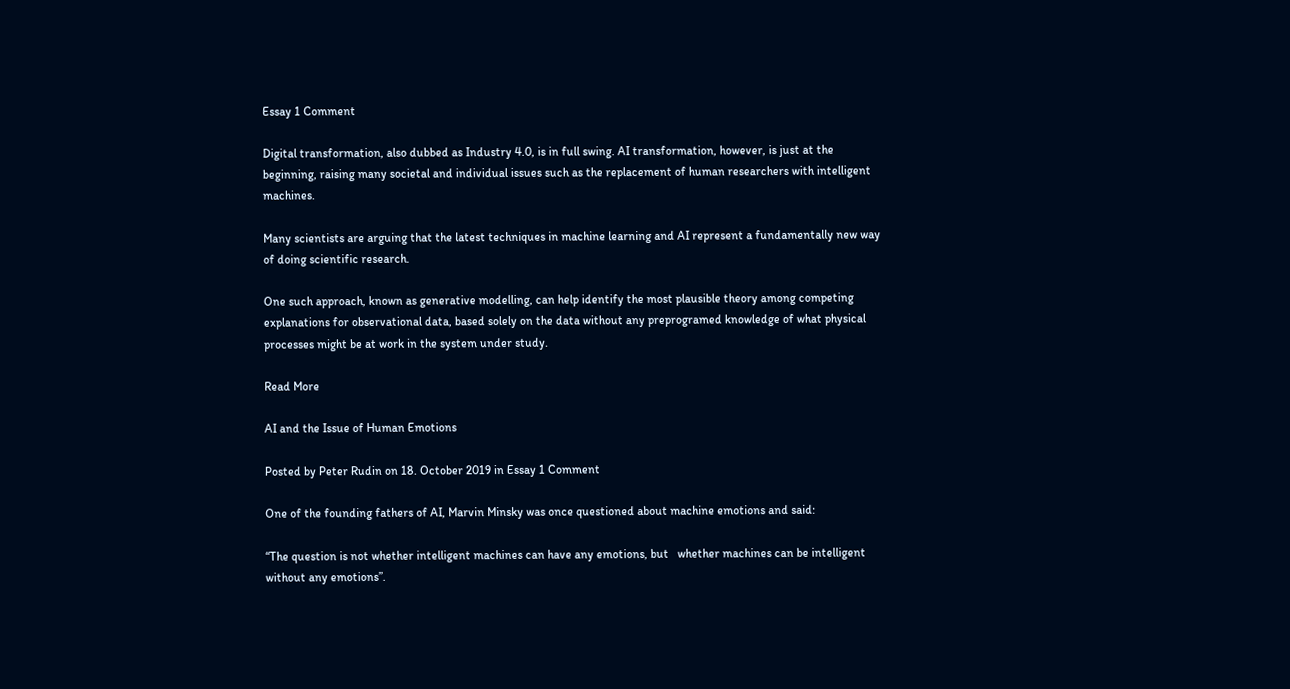Essay 1 Comment

Digital transformation, also dubbed as Industry 4.0, is in full swing. AI transformation, however, is just at the beginning, raising many societal and individual issues such as the replacement of human researchers with intelligent machines.

Many scientists are arguing that the latest techniques in machine learning and AI represent a fundamentally new way of doing scientific research.

One such approach, known as generative modelling, can help identify the most plausible theory among competing explanations for observational data, based solely on the data without any preprogramed knowledge of what physical processes might be at work in the system under study.

Read More

AI and the Issue of Human Emotions

Posted by Peter Rudin on 18. October 2019 in Essay 1 Comment

One of the founding fathers of AI, Marvin Minsky was once questioned about machine emotions and said:

“The question is not whether intelligent machines can have any emotions, but   whether machines can be intelligent without any emotions”.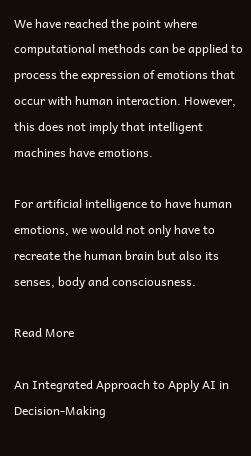We have reached the point where computational methods can be applied to process the expression of emotions that occur with human interaction. However, this does not imply that intelligent machines have emotions.

For artificial intelligence to have human emotions, we would not only have to recreate the human brain but also its senses, body and consciousness.

Read More

An Integrated Approach to Apply AI in Decision-Making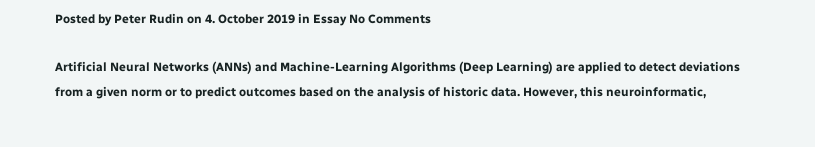Posted by Peter Rudin on 4. October 2019 in Essay No Comments

Artificial Neural Networks (ANNs) and Machine-Learning Algorithms (Deep Learning) are applied to detect deviations from a given norm or to predict outcomes based on the analysis of historic data. However, this neuroinformatic,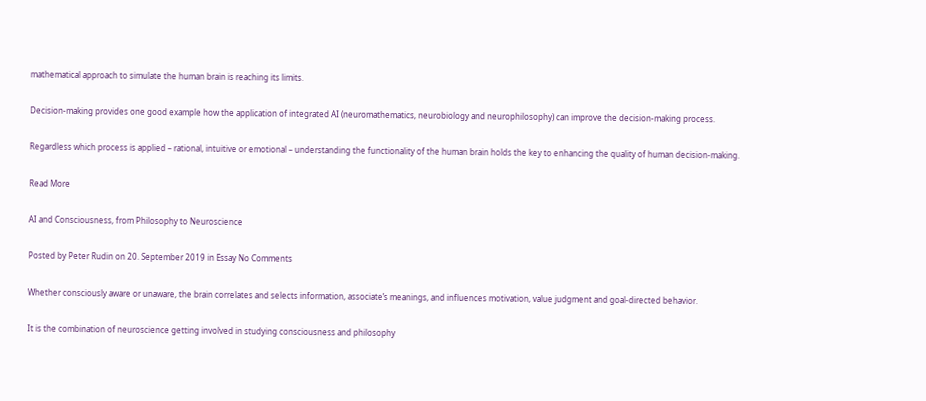mathematical approach to simulate the human brain is reaching its limits.

Decision-making provides one good example how the application of integrated AI (neuromathematics, neurobiology and neurophilosophy) can improve the decision-making process.

Regardless which process is applied – rational, intuitive or emotional – understanding the functionality of the human brain holds the key to enhancing the quality of human decision-making.

Read More

AI and Consciousness, from Philosophy to Neuroscience

Posted by Peter Rudin on 20. September 2019 in Essay No Comments

Whether consciously aware or unaware, the brain correlates and selects information, associate’s meanings, and influences motivation, value judgment and goal-directed behavior.

It is the combination of neuroscience getting involved in studying consciousness and philosophy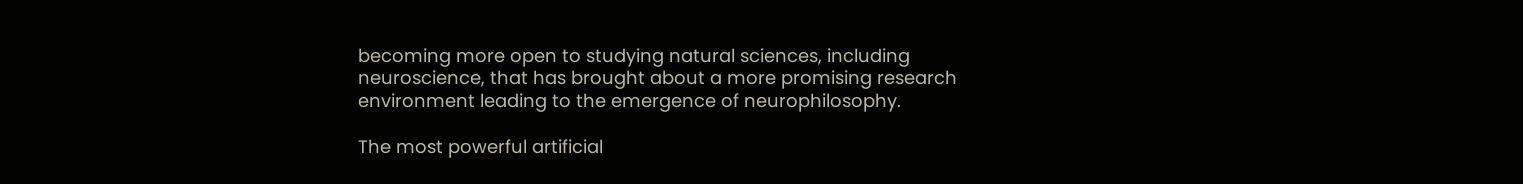becoming more open to studying natural sciences, including neuroscience, that has brought about a more promising research environment leading to the emergence of neurophilosophy.

The most powerful artificial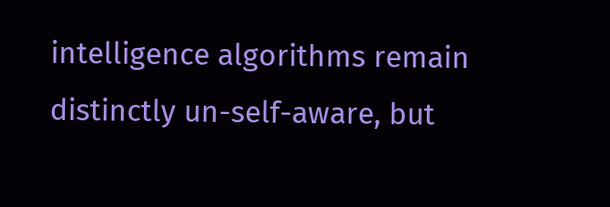intelligence algorithms remain distinctly un-self-aware, but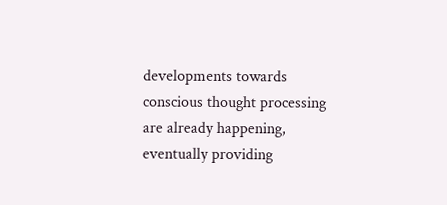developments towards conscious thought processing are already happening, eventually providing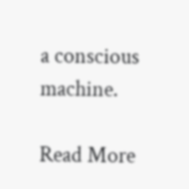a conscious machine.

Read More